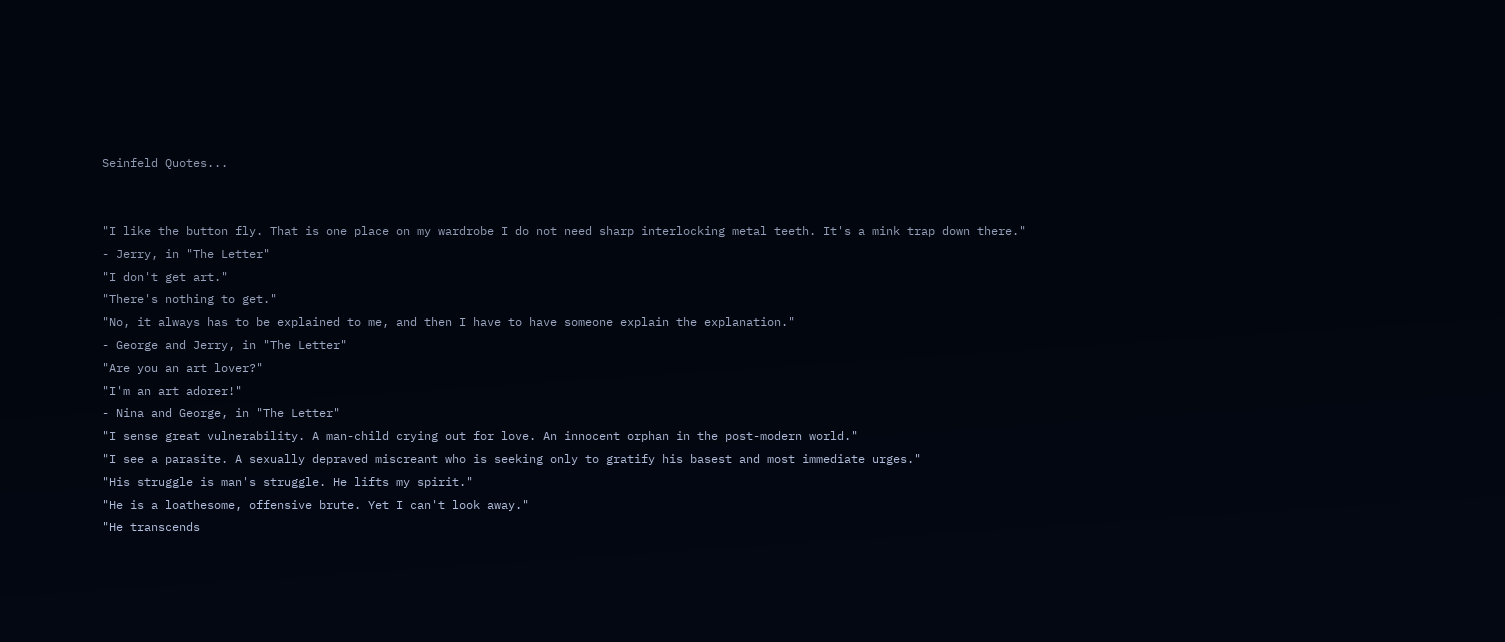Seinfeld Quotes...


"I like the button fly. That is one place on my wardrobe I do not need sharp interlocking metal teeth. It's a mink trap down there."
- Jerry, in "The Letter"
"I don't get art."
"There's nothing to get."
"No, it always has to be explained to me, and then I have to have someone explain the explanation."
- George and Jerry, in "The Letter"
"Are you an art lover?"
"I'm an art adorer!"
- Nina and George, in "The Letter"
"I sense great vulnerability. A man-child crying out for love. An innocent orphan in the post-modern world."
"I see a parasite. A sexually depraved miscreant who is seeking only to gratify his basest and most immediate urges."
"His struggle is man's struggle. He lifts my spirit."
"He is a loathesome, offensive brute. Yet I can't look away."
"He transcends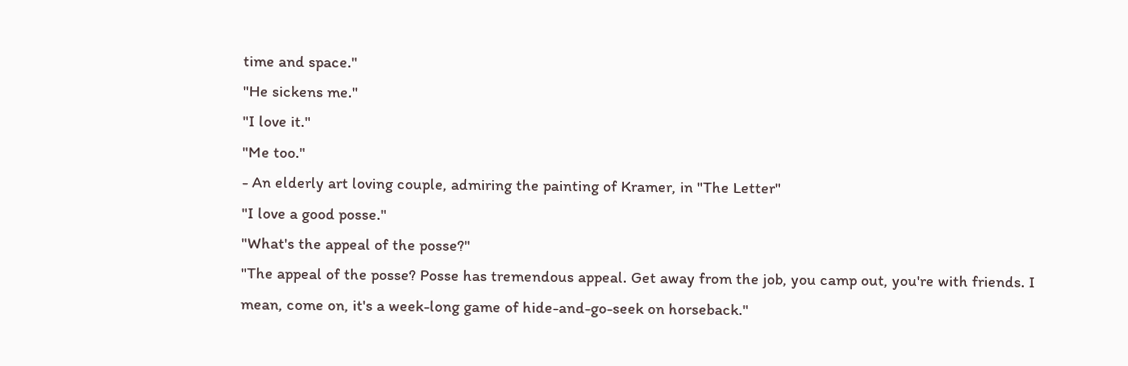time and space."
"He sickens me."
"I love it."
"Me too."
- An elderly art loving couple, admiring the painting of Kramer, in "The Letter"
"I love a good posse."
"What's the appeal of the posse?"
"The appeal of the posse? Posse has tremendous appeal. Get away from the job, you camp out, you're with friends. I mean, come on, it's a week-long game of hide-and-go-seek on horseback."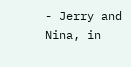- Jerry and Nina, in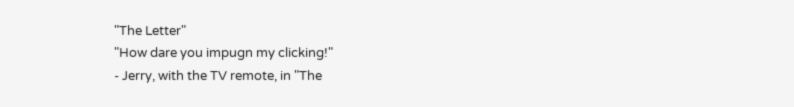"The Letter"
"How dare you impugn my clicking!"
- Jerry, with the TV remote, in "The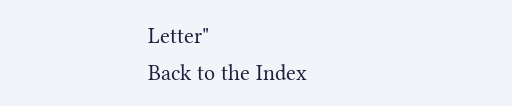Letter"
Back to the Index